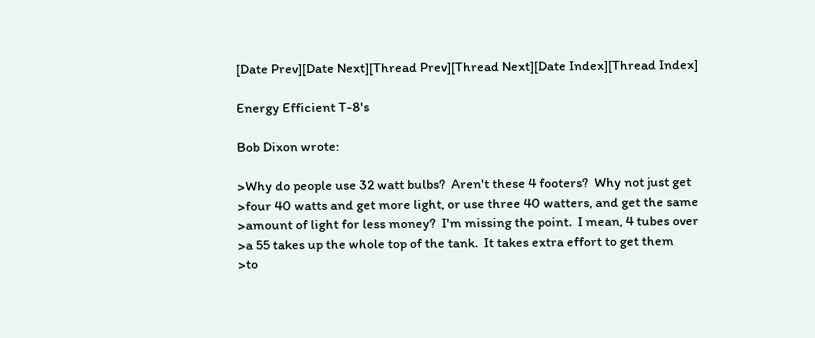[Date Prev][Date Next][Thread Prev][Thread Next][Date Index][Thread Index]

Energy Efficient T-8's

Bob Dixon wrote:

>Why do people use 32 watt bulbs?  Aren't these 4 footers?  Why not just get
>four 40 watts and get more light, or use three 40 watters, and get the same
>amount of light for less money?  I'm missing the point.  I mean, 4 tubes over
>a 55 takes up the whole top of the tank.  It takes extra effort to get them
>to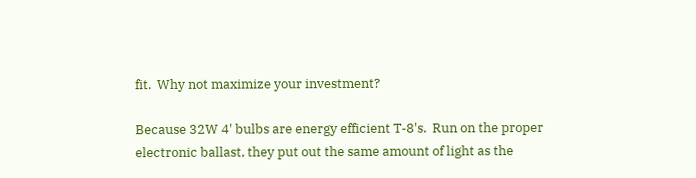fit.  Why not maximize your investment?

Because 32W 4' bulbs are energy efficient T-8's.  Run on the proper
electronic ballast, they put out the same amount of light as the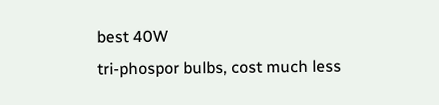best 40W
tri-phospor bulbs, cost much less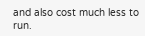and also cost much less to run.